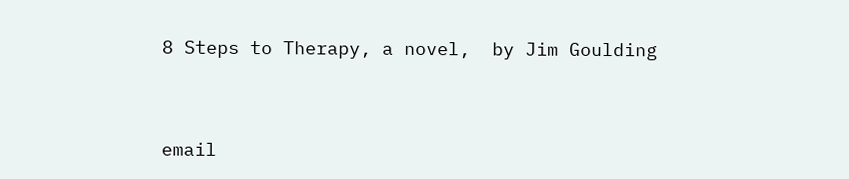8 Steps to Therapy, a novel,  by Jim Goulding


email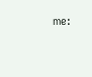me: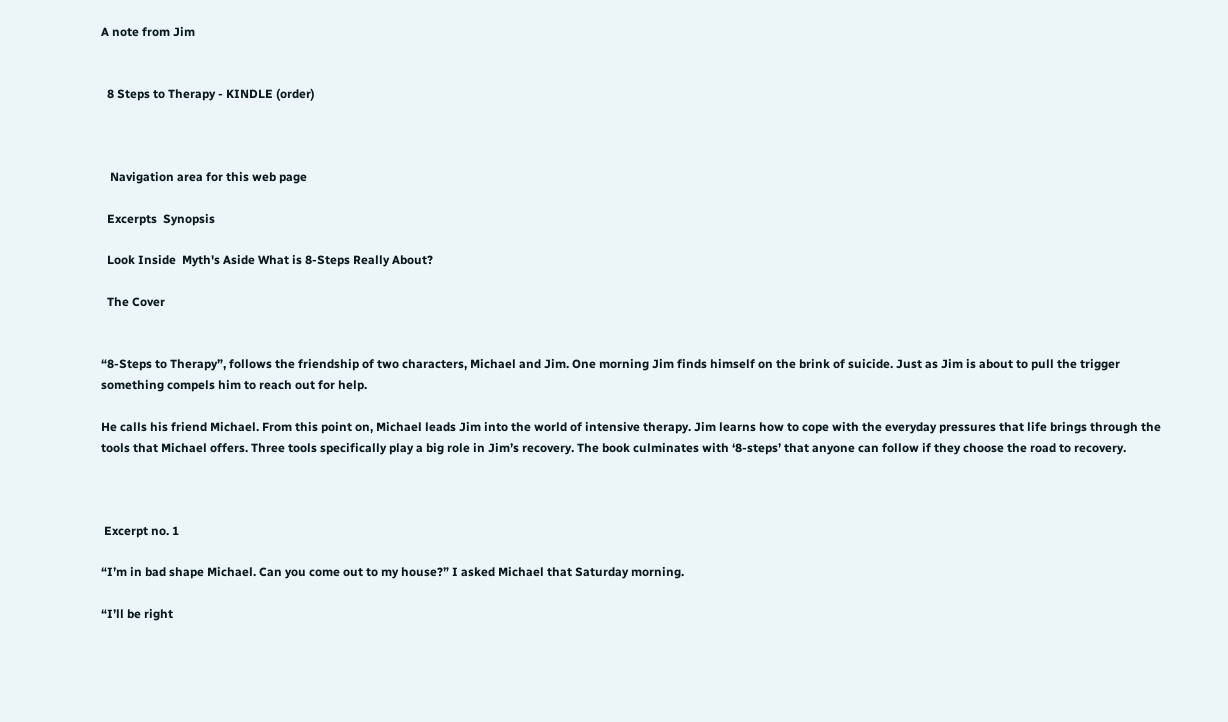A note from Jim


  8 Steps to Therapy - KINDLE (order)



   Navigation area for this web page

  Excerpts  Synopsis

  Look Inside  Myth's Aside What is 8-Steps Really About?

  The Cover


“8-Steps to Therapy”, follows the friendship of two characters, Michael and Jim. One morning Jim finds himself on the brink of suicide. Just as Jim is about to pull the trigger something compels him to reach out for help.

He calls his friend Michael. From this point on, Michael leads Jim into the world of intensive therapy. Jim learns how to cope with the everyday pressures that life brings through the tools that Michael offers. Three tools specifically play a big role in Jim’s recovery. The book culminates with ‘8-steps’ that anyone can follow if they choose the road to recovery.



 Excerpt no. 1

“I’m in bad shape Michael. Can you come out to my house?” I asked Michael that Saturday morning.

“I’ll be right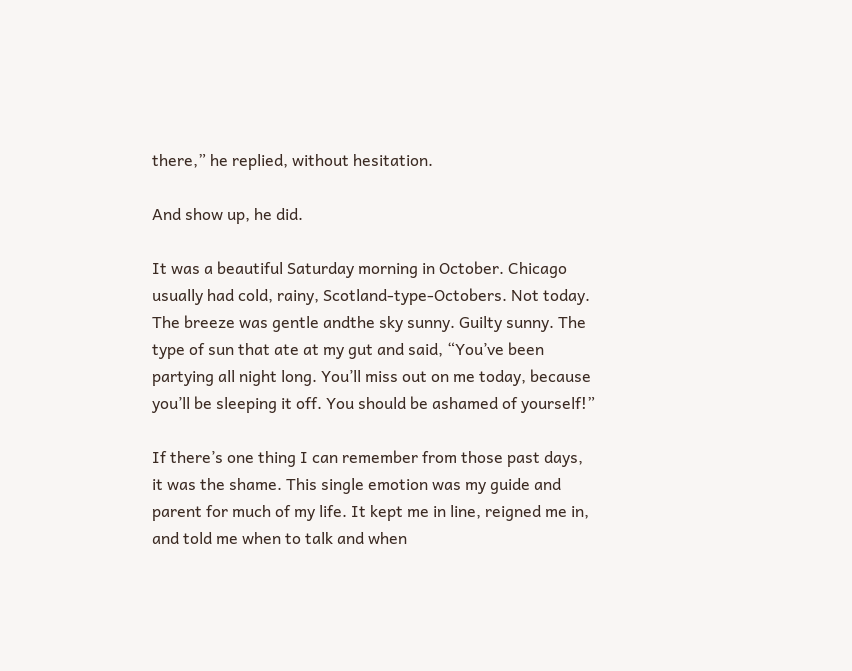there,” he replied, without hesitation.

And show up, he did.

It was a beautiful Saturday morning in October. Chicago usually had cold, rainy, Scotland-type-Octobers. Not today. The breeze was gentle andthe sky sunny. Guilty sunny. The type of sun that ate at my gut and said, “You’ve been partying all night long. You’ll miss out on me today, because you’ll be sleeping it off. You should be ashamed of yourself!”

If there’s one thing I can remember from those past days, it was the shame. This single emotion was my guide and parent for much of my life. It kept me in line, reigned me in, and told me when to talk and when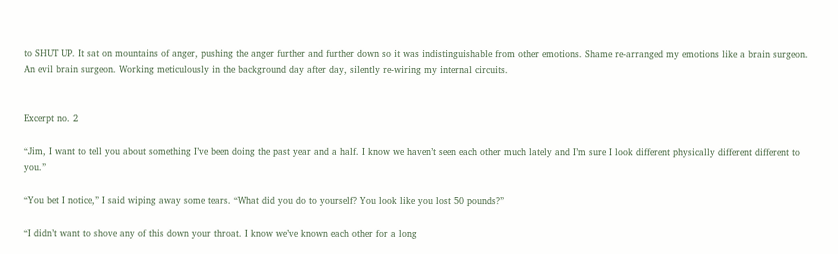to SHUT UP. It sat on mountains of anger, pushing the anger further and further down so it was indistinguishable from other emotions. Shame re-arranged my emotions like a brain surgeon. An evil brain surgeon. Working meticulously in the background day after day, silently re-wiring my internal circuits.


Excerpt no. 2

“Jim, I want to tell you about something I’ve been doing the past year and a half. I know we haven’t seen each other much lately and I’m sure I look different physically different different to you.”

“You bet I notice,” I said wiping away some tears. “What did you do to yourself? You look like you lost 50 pounds?”

“I didn’t want to shove any of this down your throat. I know we’ve known each other for a long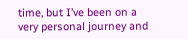time, but I’ve been on a very personal journey and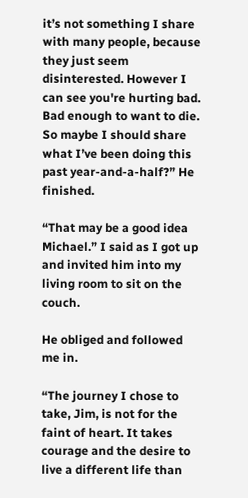it’s not something I share with many people, because they just seem disinterested. However I can see you're hurting bad. Bad enough to want to die. So maybe I should share what I’ve been doing this past year-and-a-half?” He finished.

“That may be a good idea Michael.” I said as I got up and invited him into my living room to sit on the couch.

He obliged and followed me in.

“The journey I chose to take, Jim, is not for the faint of heart. It takes courage and the desire to live a different life than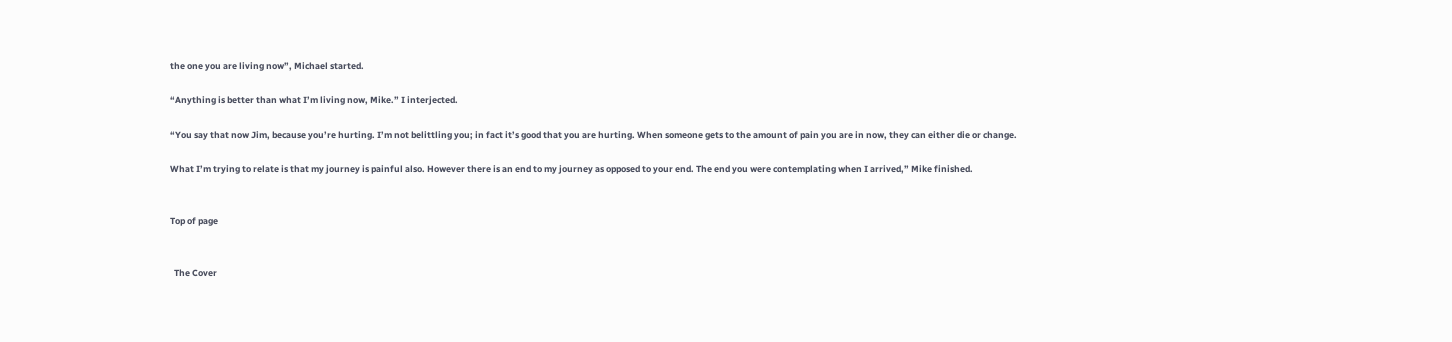the one you are living now”, Michael started.

“Anything is better than what I’m living now, Mike.” I interjected.

“You say that now Jim, because you’re hurting. I’m not belittling you; in fact it’s good that you are hurting. When someone gets to the amount of pain you are in now, they can either die or change.

What I’m trying to relate is that my journey is painful also. However there is an end to my journey as opposed to your end. The end you were contemplating when I arrived,” Mike finished.


Top of page


  The Cover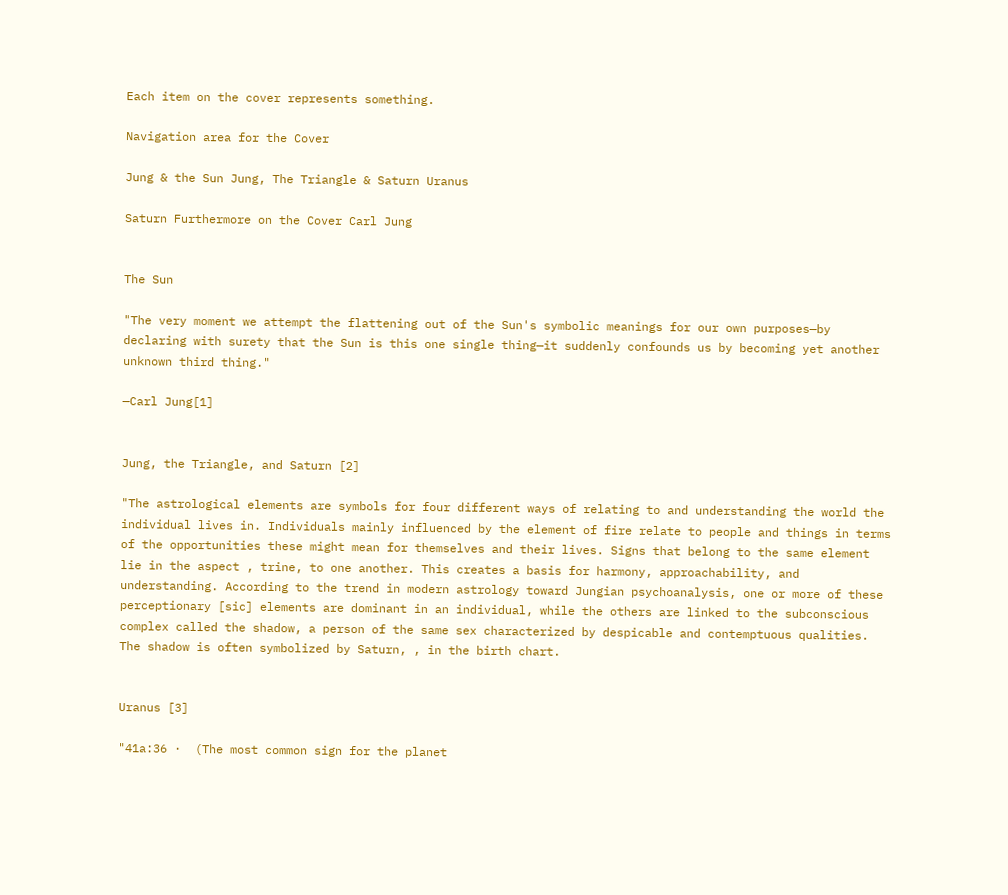Each item on the cover represents something.

Navigation area for the Cover

Jung & the Sun Jung, The Triangle & Saturn Uranus

Saturn Furthermore on the Cover Carl Jung


The Sun

"The very moment we attempt the flattening out of the Sun's symbolic meanings for our own purposes—by declaring with surety that the Sun is this one single thing—it suddenly confounds us by becoming yet another unknown third thing."

—Carl Jung[1]


Jung, the Triangle, and Saturn [2]

"The astrological elements are symbols for four different ways of relating to and understanding the world the individual lives in. Individuals mainly influenced by the element of fire relate to people and things in terms of the opportunities these might mean for themselves and their lives. Signs that belong to the same element lie in the aspect , trine, to one another. This creates a basis for harmony, approachability, and understanding. According to the trend in modern astrology toward Jungian psychoanalysis, one or more of these perceptionary [sic] elements are dominant in an individual, while the others are linked to the subconscious complex called the shadow, a person of the same sex characterized by despicable and contemptuous qualities. The shadow is often symbolized by Saturn, , in the birth chart.


Uranus [3]

"41a:36 ·  (The most common sign for the planet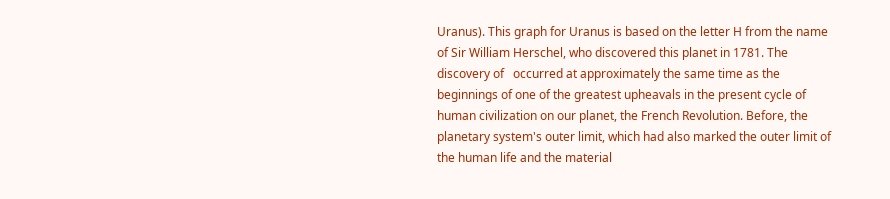Uranus). This graph for Uranus is based on the letter H from the name of Sir William Herschel, who discovered this planet in 1781. The discovery of   occurred at approximately the same time as the beginnings of one of the greatest upheavals in the present cycle of human civilization on our planet, the French Revolution. Before, the planetary system's outer limit, which had also marked the outer limit of the human life and the material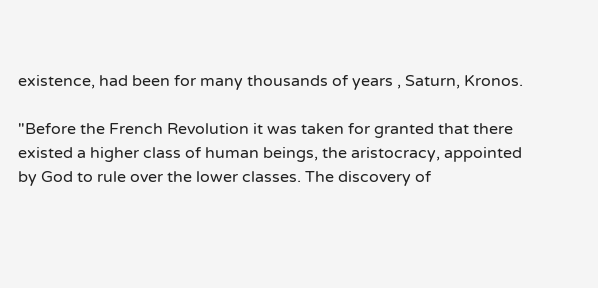existence, had been for many thousands of years , Saturn, Kronos.

"Before the French Revolution it was taken for granted that there existed a higher class of human beings, the aristocracy, appointed by God to rule over the lower classes. The discovery of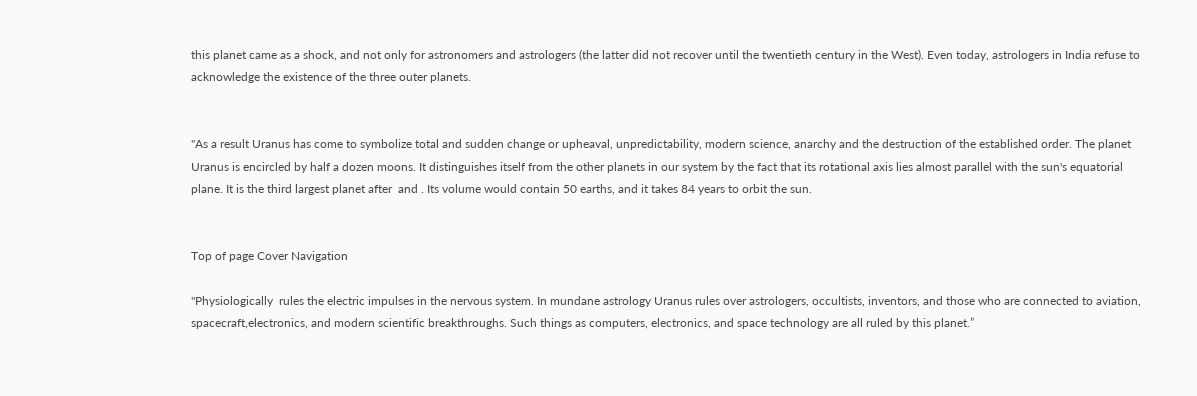this planet came as a shock, and not only for astronomers and astrologers (the latter did not recover until the twentieth century in the West). Even today, astrologers in India refuse to acknowledge the existence of the three outer planets.


"As a result Uranus has come to symbolize total and sudden change or upheaval, unpredictability, modern science, anarchy and the destruction of the established order. The planet Uranus is encircled by half a dozen moons. It distinguishes itself from the other planets in our system by the fact that its rotational axis lies almost parallel with the sun's equatorial plane. It is the third largest planet after  and . Its volume would contain 50 earths, and it takes 84 years to orbit the sun.


Top of page Cover Navigation

"Physiologically  rules the electric impulses in the nervous system. In mundane astrology Uranus rules over astrologers, occultists, inventors, and those who are connected to aviation, spacecraft,electronics, and modern scientific breakthroughs. Such things as computers, electronics, and space technology are all ruled by this planet.”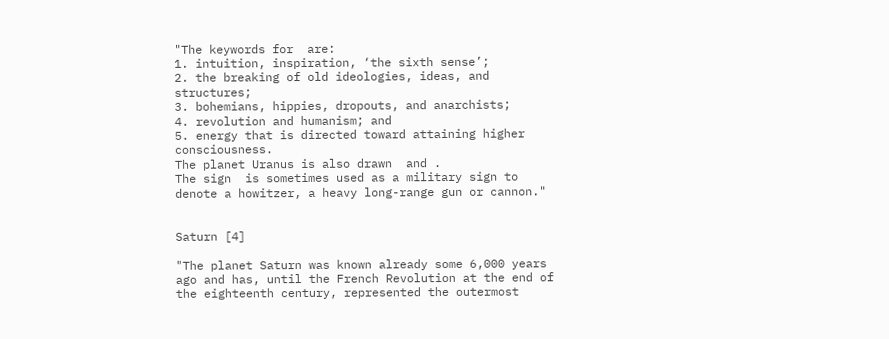"The keywords for  are:
1. intuition, inspiration, ‘the sixth sense’;
2. the breaking of old ideologies, ideas, and structures;
3. bohemians, hippies, dropouts, and anarchists;
4. revolution and humanism; and
5. energy that is directed toward attaining higher consciousness.
The planet Uranus is also drawn  and .
The sign  is sometimes used as a military sign to denote a howitzer, a heavy long-range gun or cannon."


Saturn [4]

"The planet Saturn was known already some 6,000 years ago and has, until the French Revolution at the end of the eighteenth century, represented the outermost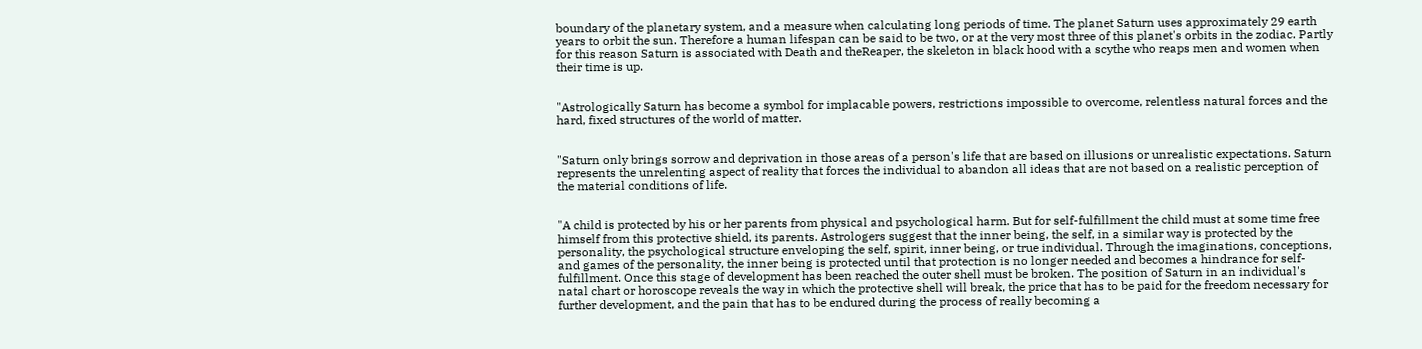boundary of the planetary system, and a measure when calculating long periods of time. The planet Saturn uses approximately 29 earth years to orbit the sun. Therefore a human lifespan can be said to be two, or at the very most three of this planet's orbits in the zodiac. Partly for this reason Saturn is associated with Death and theReaper, the skeleton in black hood with a scythe who reaps men and women when their time is up.


"Astrologically Saturn has become a symbol for implacable powers, restrictions impossible to overcome, relentless natural forces and the hard, fixed structures of the world of matter.


"Saturn only brings sorrow and deprivation in those areas of a person's life that are based on illusions or unrealistic expectations. Saturn represents the unrelenting aspect of reality that forces the individual to abandon all ideas that are not based on a realistic perception of the material conditions of life.


"A child is protected by his or her parents from physical and psychological harm. But for self-fulfillment the child must at some time free himself from this protective shield, its parents. Astrologers suggest that the inner being, the self, in a similar way is protected by the personality, the psychological structure enveloping the self, spirit, inner being, or true individual. Through the imaginations, conceptions, and games of the personality, the inner being is protected until that protection is no longer needed and becomes a hindrance for self-fulfillment. Once this stage of development has been reached the outer shell must be broken. The position of Saturn in an individual's natal chart or horoscope reveals the way in which the protective shell will break, the price that has to be paid for the freedom necessary for further development, and the pain that has to be endured during the process of really becoming a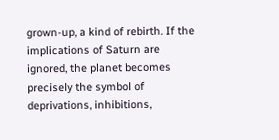grown-up, a kind of rebirth. If the implications of Saturn are ignored, the planet becomes precisely the symbol of deprivations, inhibitions,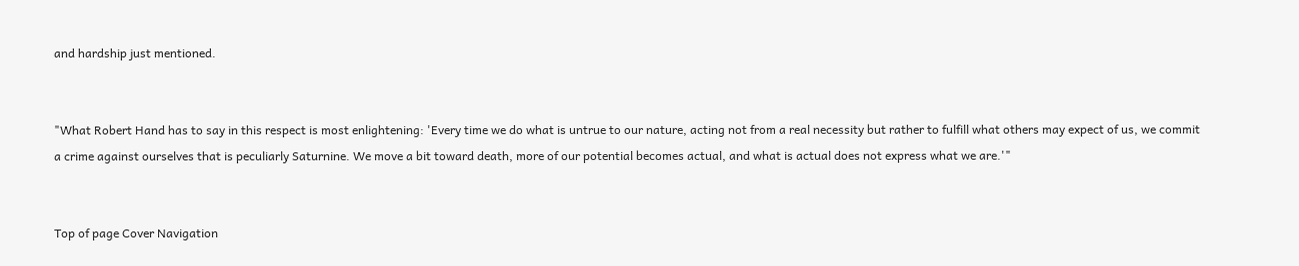and hardship just mentioned.


"What Robert Hand has to say in this respect is most enlightening: 'Every time we do what is untrue to our nature, acting not from a real necessity but rather to fulfill what others may expect of us, we commit a crime against ourselves that is peculiarly Saturnine. We move a bit toward death, more of our potential becomes actual, and what is actual does not express what we are.'"


Top of page Cover Navigation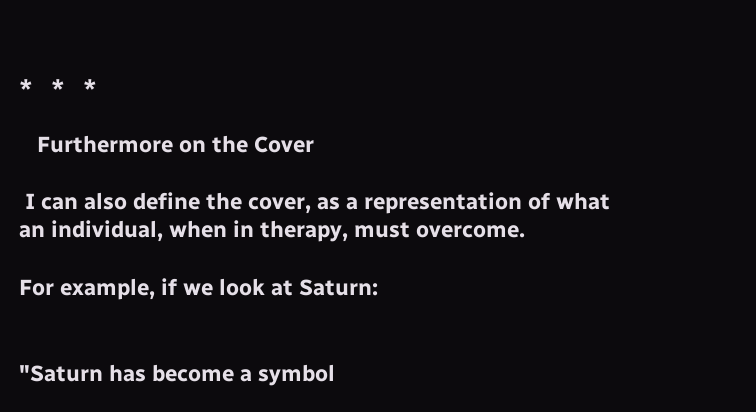*   *   *

   Furthermore on the Cover

 I can also define the cover, as a representation of what an individual, when in therapy, must overcome.

For example, if we look at Saturn:


"Saturn has become a symbol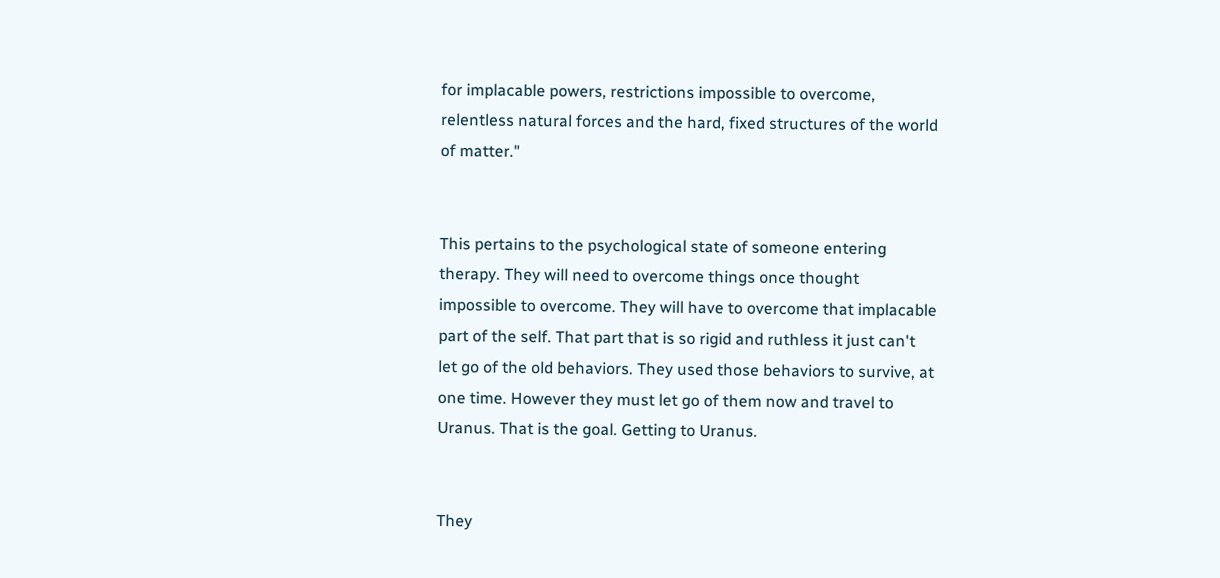for implacable powers, restrictions impossible to overcome, relentless natural forces and the hard, fixed structures of the world of matter."


This pertains to the psychological state of someone entering therapy. They will need to overcome things once thought impossible to overcome. They will have to overcome that implacable part of the self. That part that is so rigid and ruthless it just can't let go of the old behaviors. They used those behaviors to survive, at one time. However they must let go of them now and travel to Uranus. That is the goal. Getting to Uranus.


They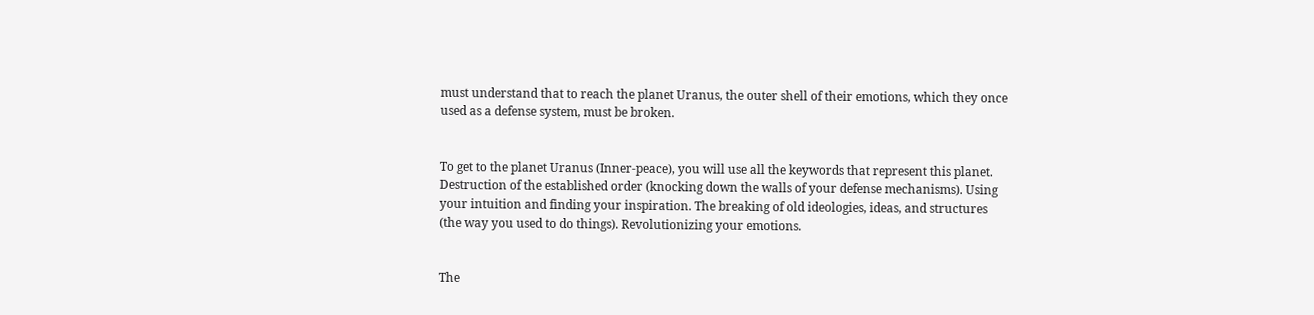must understand that to reach the planet Uranus, the outer shell of their emotions, which they once used as a defense system, must be broken.


To get to the planet Uranus (Inner-peace), you will use all the keywords that represent this planet. Destruction of the established order (knocking down the walls of your defense mechanisms). Using your intuition and finding your inspiration. The breaking of old ideologies, ideas, and structures (the way you used to do things). Revolutionizing your emotions.


The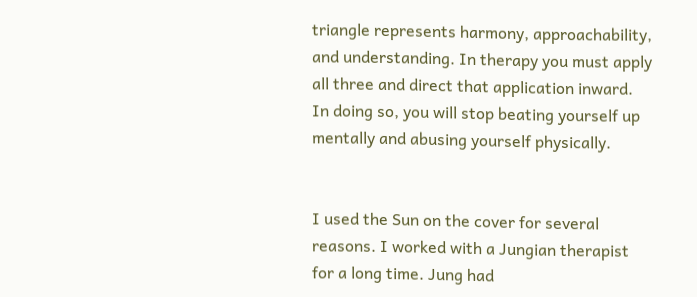triangle represents harmony, approachability, and understanding. In therapy you must apply all three and direct that application inward. In doing so, you will stop beating yourself up mentally and abusing yourself physically.


I used the Sun on the cover for several reasons. I worked with a Jungian therapist for a long time. Jung had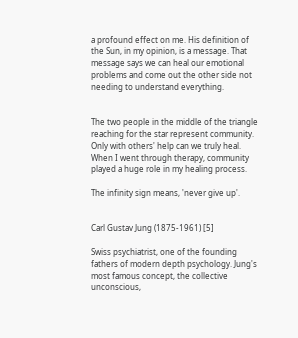a profound effect on me. His definition of the Sun, in my opinion, is a message. That message says we can heal our emotional problems and come out the other side not needing to understand everything.


The two people in the middle of the triangle reaching for the star represent community. Only with others' help can we truly heal. When I went through therapy, community played a huge role in my healing process.

The infinity sign means, 'never give up'.


Carl Gustav Jung (1875-1961) [5]

Swiss psychiatrist, one of the founding fathers of modern depth psychology. Jung's most famous concept, the collective unconscious,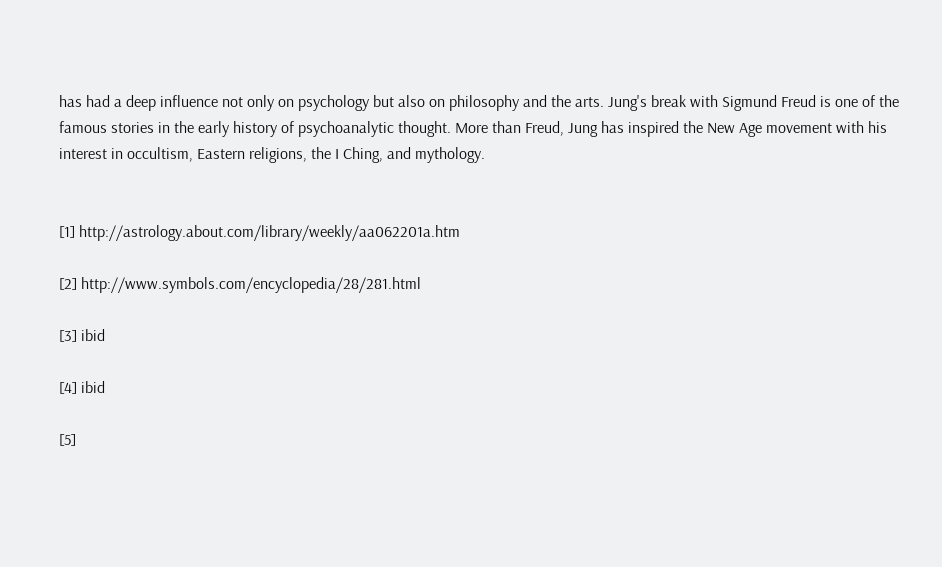has had a deep influence not only on psychology but also on philosophy and the arts. Jung's break with Sigmund Freud is one of the famous stories in the early history of psychoanalytic thought. More than Freud, Jung has inspired the New Age movement with his interest in occultism, Eastern religions, the I Ching, and mythology.


[1] http://astrology.about.com/library/weekly/aa062201a.htm

[2] http://www.symbols.com/encyclopedia/28/281.html

[3] ibid

[4] ibid

[5]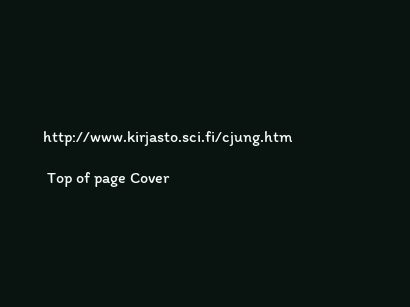http://www.kirjasto.sci.fi/cjung.htm

 Top of page Cover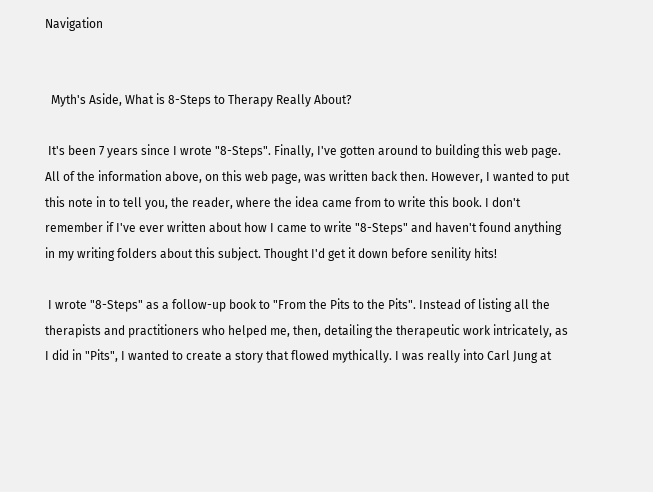Navigation


  Myth's Aside, What is 8-Steps to Therapy Really About?

 It's been 7 years since I wrote "8-Steps". Finally, I've gotten around to building this web page. All of the information above, on this web page, was written back then. However, I wanted to put this note in to tell you, the reader, where the idea came from to write this book. I don't remember if I've ever written about how I came to write "8-Steps" and haven't found anything in my writing folders about this subject. Thought I'd get it down before senility hits!

 I wrote "8-Steps" as a follow-up book to "From the Pits to the Pits". Instead of listing all the therapists and practitioners who helped me, then, detailing the therapeutic work intricately, as I did in "Pits", I wanted to create a story that flowed mythically. I was really into Carl Jung at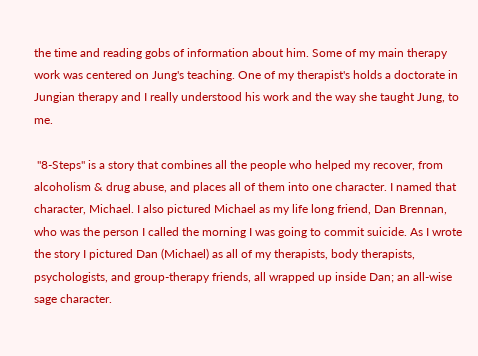the time and reading gobs of information about him. Some of my main therapy work was centered on Jung's teaching. One of my therapist's holds a doctorate in Jungian therapy and I really understood his work and the way she taught Jung, to me.

 "8-Steps" is a story that combines all the people who helped my recover, from alcoholism & drug abuse, and places all of them into one character. I named that character, Michael. I also pictured Michael as my life long friend, Dan Brennan, who was the person I called the morning I was going to commit suicide. As I wrote the story I pictured Dan (Michael) as all of my therapists, body therapists, psychologists, and group-therapy friends, all wrapped up inside Dan; an all-wise sage character.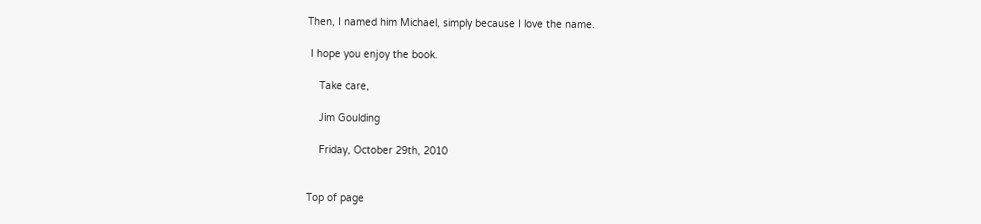Then, I named him Michael, simply because I love the name.

 I hope you enjoy the book.

    Take care,

    Jim Goulding

    Friday, October 29th, 2010


Top of page